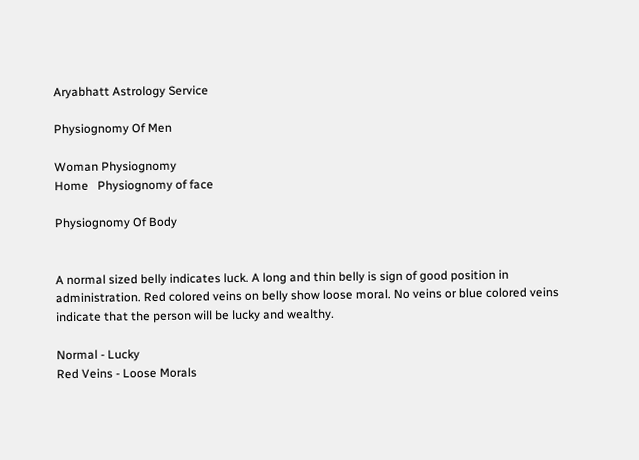Aryabhatt Astrology Service

Physiognomy Of Men

Woman Physiognomy
Home   Physiognomy of face

Physiognomy Of Body


A normal sized belly indicates luck. A long and thin belly is sign of good position in administration. Red colored veins on belly show loose moral. No veins or blue colored veins indicate that the person will be lucky and wealthy.

Normal - Lucky
Red Veins - Loose Morals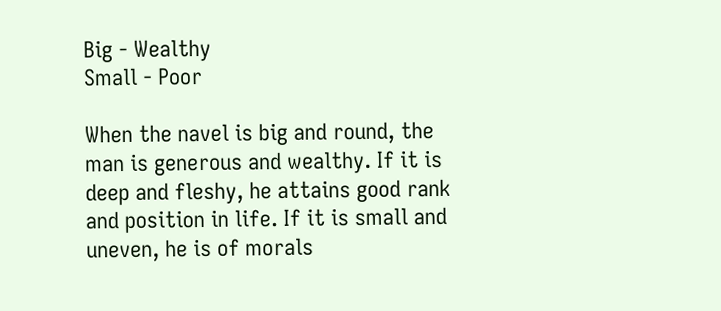Big - Wealthy
Small - Poor

When the navel is big and round, the man is generous and wealthy. If it is deep and fleshy, he attains good rank and position in life. If it is small and uneven, he is of morals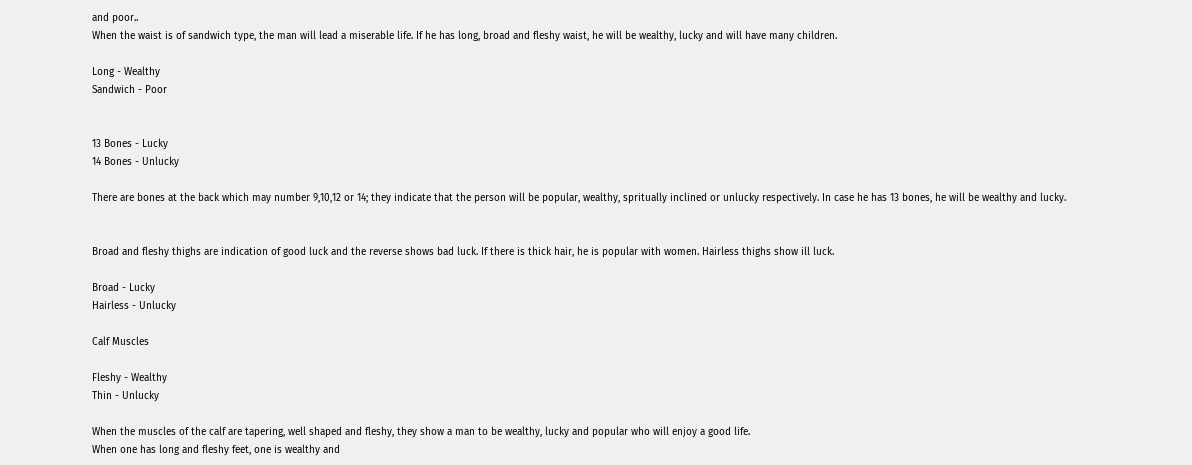and poor..
When the waist is of sandwich type, the man will lead a miserable life. If he has long, broad and fleshy waist, he will be wealthy, lucky and will have many children.

Long - Wealthy
Sandwich - Poor


13 Bones - Lucky
14 Bones - Unlucky

There are bones at the back which may number 9,10,12 or 14; they indicate that the person will be popular, wealthy, spritually inclined or unlucky respectively. In case he has 13 bones, he will be wealthy and lucky.


Broad and fleshy thighs are indication of good luck and the reverse shows bad luck. If there is thick hair, he is popular with women. Hairless thighs show ill luck.

Broad - Lucky
Hairless - Unlucky

Calf Muscles

Fleshy - Wealthy
Thin - Unlucky

When the muscles of the calf are tapering, well shaped and fleshy, they show a man to be wealthy, lucky and popular who will enjoy a good life.
When one has long and fleshy feet, one is wealthy and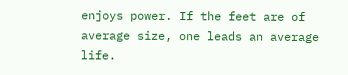enjoys power. If the feet are of average size, one leads an average life.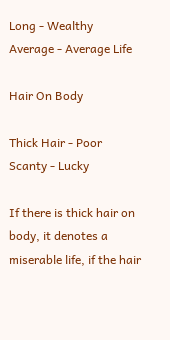Long - Wealthy
Average - Average Life

Hair On Body

Thick Hair - Poor
Scanty - Lucky

If there is thick hair on body, it denotes a miserable life, if the hair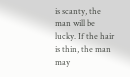is scanty, the man will be lucky. If the hair is thin, the man may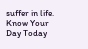suffer in life.
Know Your Day Today